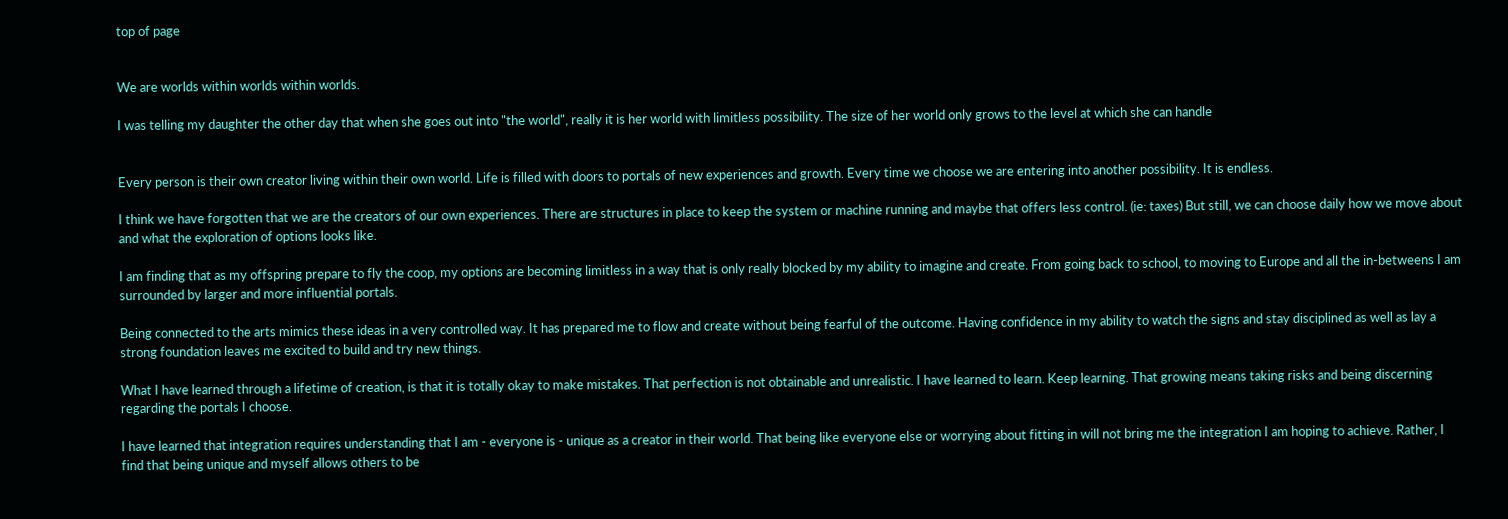top of page


We are worlds within worlds within worlds.

I was telling my daughter the other day that when she goes out into "the world", really it is her world with limitless possibility. The size of her world only grows to the level at which she can handle


Every person is their own creator living within their own world. Life is filled with doors to portals of new experiences and growth. Every time we choose we are entering into another possibility. It is endless.

I think we have forgotten that we are the creators of our own experiences. There are structures in place to keep the system or machine running and maybe that offers less control. (ie: taxes) But still, we can choose daily how we move about and what the exploration of options looks like.

I am finding that as my offspring prepare to fly the coop, my options are becoming limitless in a way that is only really blocked by my ability to imagine and create. From going back to school, to moving to Europe and all the in-betweens I am surrounded by larger and more influential portals.

Being connected to the arts mimics these ideas in a very controlled way. It has prepared me to flow and create without being fearful of the outcome. Having confidence in my ability to watch the signs and stay disciplined as well as lay a strong foundation leaves me excited to build and try new things.

What I have learned through a lifetime of creation, is that it is totally okay to make mistakes. That perfection is not obtainable and unrealistic. I have learned to learn. Keep learning. That growing means taking risks and being discerning regarding the portals I choose.

I have learned that integration requires understanding that I am - everyone is - unique as a creator in their world. That being like everyone else or worrying about fitting in will not bring me the integration I am hoping to achieve. Rather, I find that being unique and myself allows others to be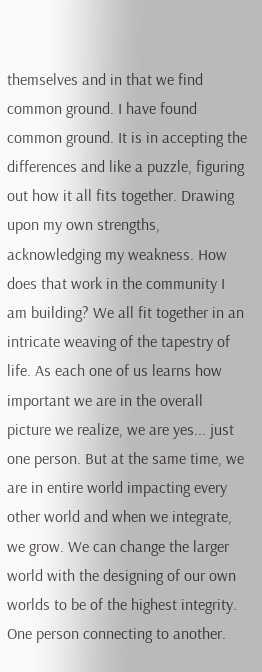themselves and in that we find common ground. I have found common ground. It is in accepting the differences and like a puzzle, figuring out how it all fits together. Drawing upon my own strengths, acknowledging my weakness. How does that work in the community I am building? We all fit together in an intricate weaving of the tapestry of life. As each one of us learns how important we are in the overall picture we realize, we are yes... just one person. But at the same time, we are in entire world impacting every other world and when we integrate, we grow. We can change the larger world with the designing of our own worlds to be of the highest integrity. One person connecting to another.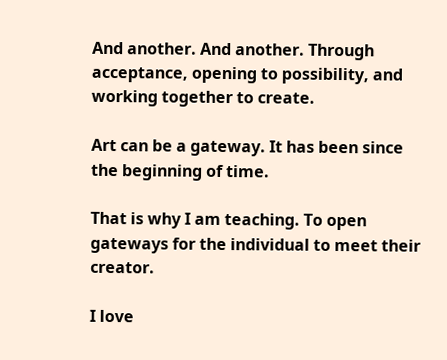And another. And another. Through acceptance, opening to possibility, and working together to create.

Art can be a gateway. It has been since the beginning of time.

That is why I am teaching. To open gateways for the individual to meet their creator.

I love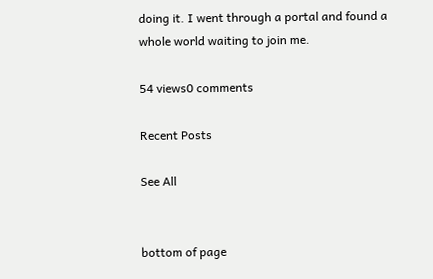doing it. I went through a portal and found a whole world waiting to join me.

54 views0 comments

Recent Posts

See All


bottom of page